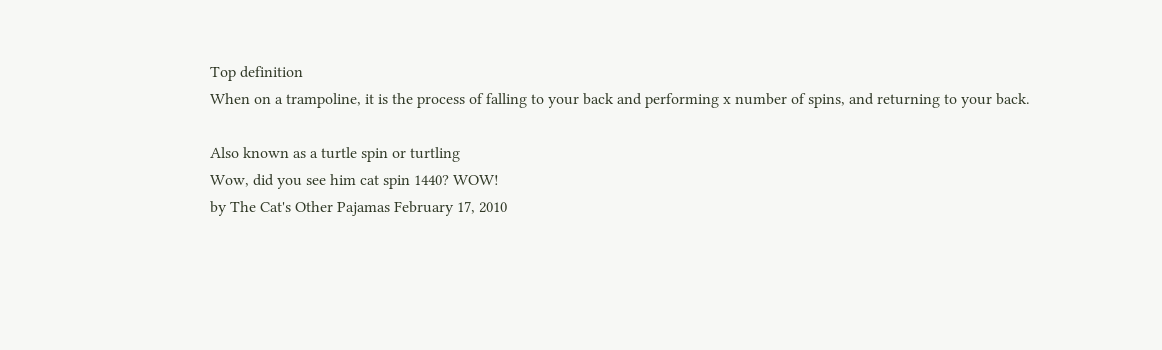Top definition
When on a trampoline, it is the process of falling to your back and performing x number of spins, and returning to your back.

Also known as a turtle spin or turtling
Wow, did you see him cat spin 1440? WOW!
by The Cat's Other Pajamas February 17, 2010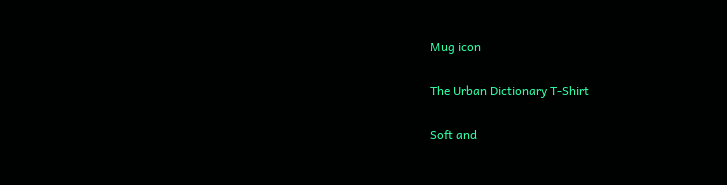Mug icon

The Urban Dictionary T-Shirt

Soft and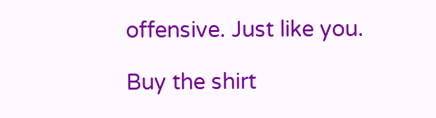offensive. Just like you.

Buy the shirt